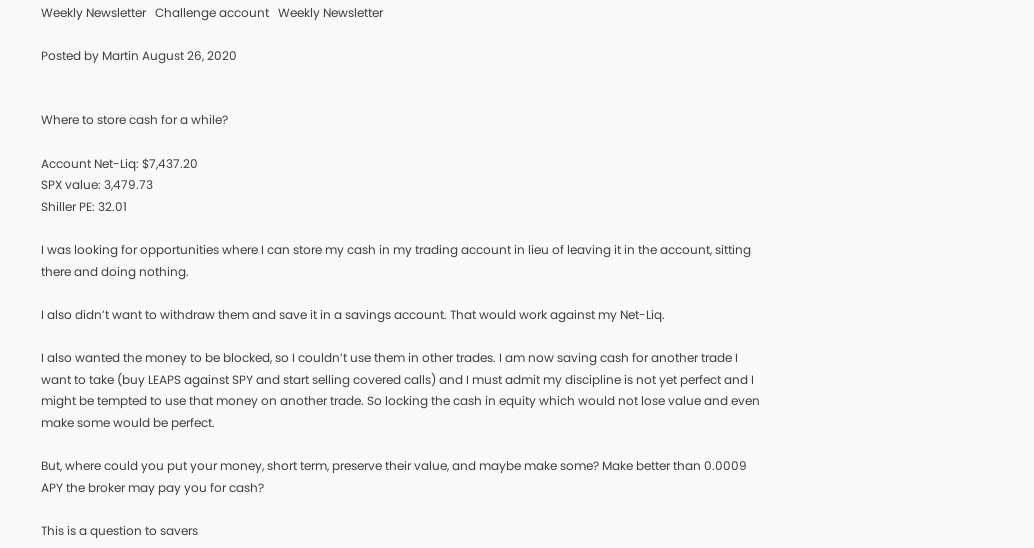Weekly Newsletter   Challenge account   Weekly Newsletter

Posted by Martin August 26, 2020


Where to store cash for a while?

Account Net-Liq: $7,437.20
SPX value: 3,479.73
Shiller PE: 32.01

I was looking for opportunities where I can store my cash in my trading account in lieu of leaving it in the account, sitting there and doing nothing.

I also didn’t want to withdraw them and save it in a savings account. That would work against my Net-Liq.

I also wanted the money to be blocked, so I couldn’t use them in other trades. I am now saving cash for another trade I want to take (buy LEAPS against SPY and start selling covered calls) and I must admit my discipline is not yet perfect and I might be tempted to use that money on another trade. So locking the cash in equity which would not lose value and even make some would be perfect.

But, where could you put your money, short term, preserve their value, and maybe make some? Make better than 0.0009 APY the broker may pay you for cash?

This is a question to savers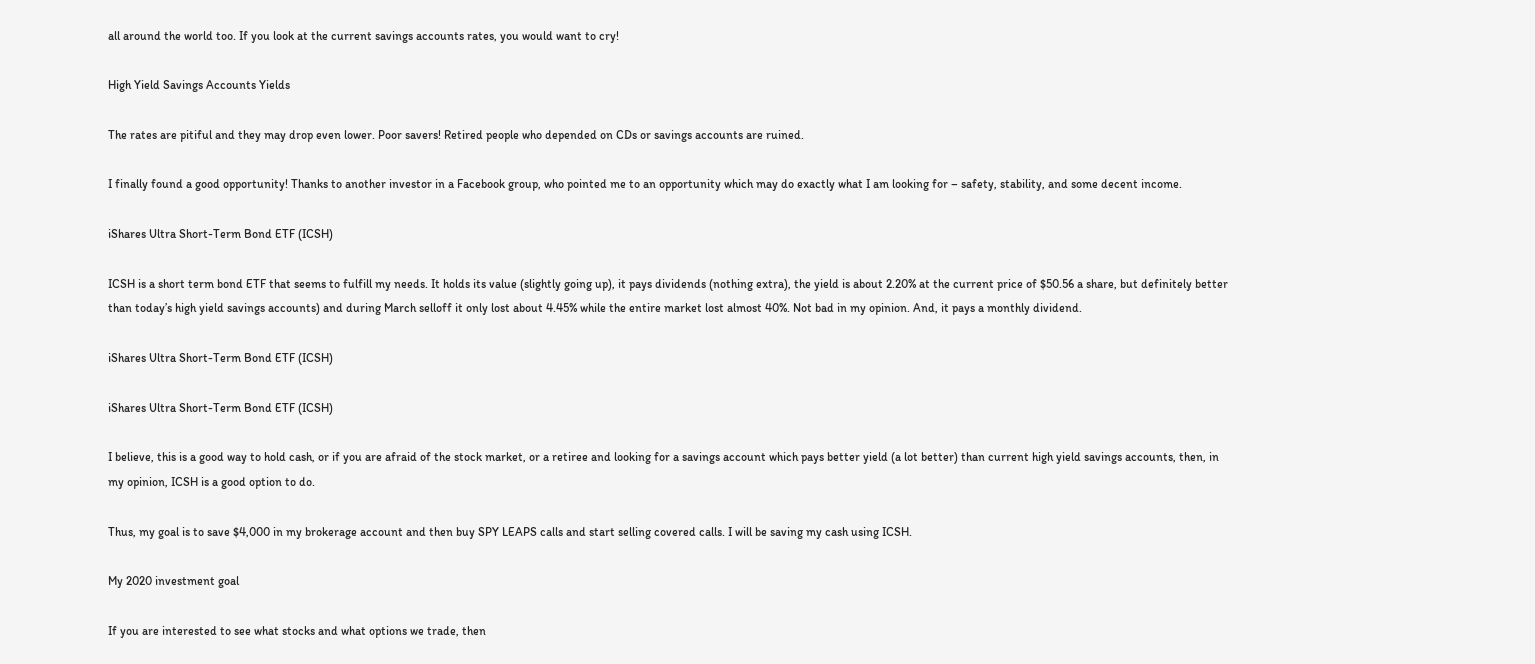all around the world too. If you look at the current savings accounts rates, you would want to cry!

High Yield Savings Accounts Yields

The rates are pitiful and they may drop even lower. Poor savers! Retired people who depended on CDs or savings accounts are ruined.

I finally found a good opportunity! Thanks to another investor in a Facebook group, who pointed me to an opportunity which may do exactly what I am looking for – safety, stability, and some decent income.

iShares Ultra Short-Term Bond ETF (ICSH)

ICSH is a short term bond ETF that seems to fulfill my needs. It holds its value (slightly going up), it pays dividends (nothing extra), the yield is about 2.20% at the current price of $50.56 a share, but definitely better than today’s high yield savings accounts) and during March selloff it only lost about 4.45% while the entire market lost almost 40%. Not bad in my opinion. And, it pays a monthly dividend.

iShares Ultra Short-Term Bond ETF (ICSH)

iShares Ultra Short-Term Bond ETF (ICSH)

I believe, this is a good way to hold cash, or if you are afraid of the stock market, or a retiree and looking for a savings account which pays better yield (a lot better) than current high yield savings accounts, then, in my opinion, ICSH is a good option to do.

Thus, my goal is to save $4,000 in my brokerage account and then buy SPY LEAPS calls and start selling covered calls. I will be saving my cash using ICSH.

My 2020 investment goal

If you are interested to see what stocks and what options we trade, then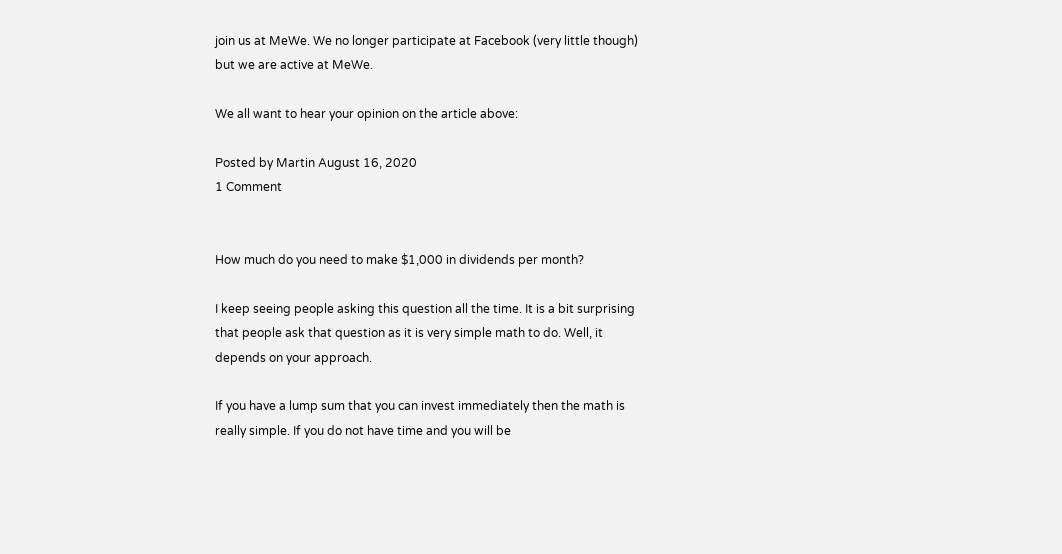join us at MeWe. We no longer participate at Facebook (very little though) but we are active at MeWe.

We all want to hear your opinion on the article above:

Posted by Martin August 16, 2020
1 Comment


How much do you need to make $1,000 in dividends per month?

I keep seeing people asking this question all the time. It is a bit surprising that people ask that question as it is very simple math to do. Well, it depends on your approach.

If you have a lump sum that you can invest immediately then the math is really simple. If you do not have time and you will be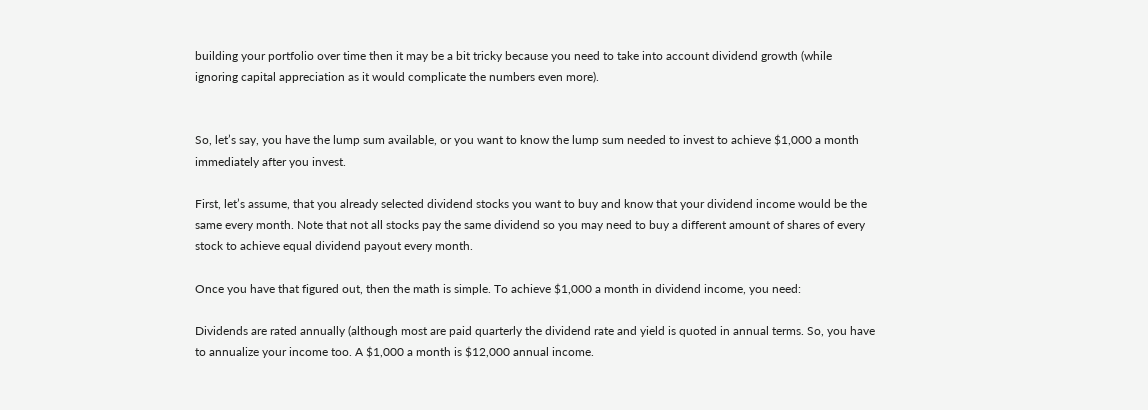building your portfolio over time then it may be a bit tricky because you need to take into account dividend growth (while ignoring capital appreciation as it would complicate the numbers even more).


So, let’s say, you have the lump sum available, or you want to know the lump sum needed to invest to achieve $1,000 a month immediately after you invest.

First, let’s assume, that you already selected dividend stocks you want to buy and know that your dividend income would be the same every month. Note that not all stocks pay the same dividend so you may need to buy a different amount of shares of every stock to achieve equal dividend payout every month.

Once you have that figured out, then the math is simple. To achieve $1,000 a month in dividend income, you need:

Dividends are rated annually (although most are paid quarterly the dividend rate and yield is quoted in annual terms. So, you have to annualize your income too. A $1,000 a month is $12,000 annual income.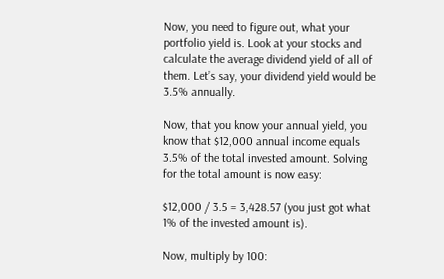Now, you need to figure out, what your portfolio yield is. Look at your stocks and calculate the average dividend yield of all of them. Let’s say, your dividend yield would be 3.5% annually.

Now, that you know your annual yield, you know that $12,000 annual income equals 3.5% of the total invested amount. Solving for the total amount is now easy:

$12,000 / 3.5 = 3,428.57 (you just got what 1% of the invested amount is).

Now, multiply by 100: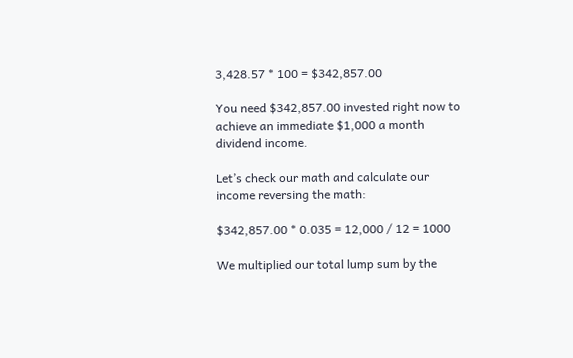3,428.57 * 100 = $342,857.00

You need $342,857.00 invested right now to achieve an immediate $1,000 a month dividend income.

Let’s check our math and calculate our income reversing the math:

$342,857.00 * 0.035 = 12,000 / 12 = 1000

We multiplied our total lump sum by the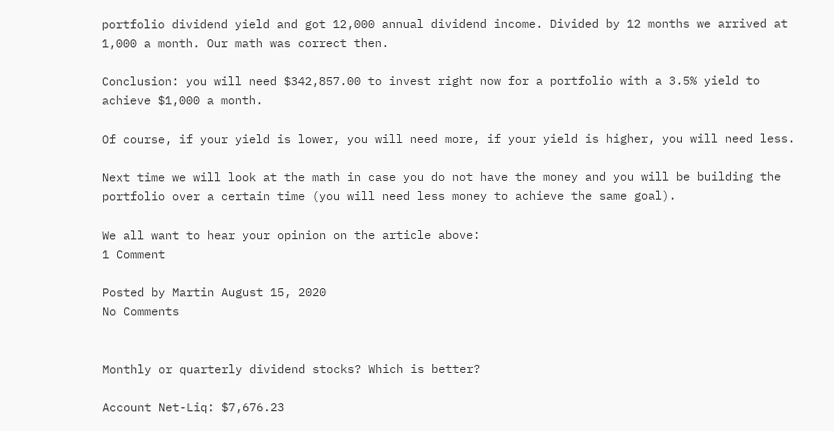portfolio dividend yield and got 12,000 annual dividend income. Divided by 12 months we arrived at 1,000 a month. Our math was correct then.

Conclusion: you will need $342,857.00 to invest right now for a portfolio with a 3.5% yield to achieve $1,000 a month.

Of course, if your yield is lower, you will need more, if your yield is higher, you will need less.

Next time we will look at the math in case you do not have the money and you will be building the portfolio over a certain time (you will need less money to achieve the same goal).

We all want to hear your opinion on the article above:
1 Comment

Posted by Martin August 15, 2020
No Comments


Monthly or quarterly dividend stocks? Which is better?

Account Net-Liq: $7,676.23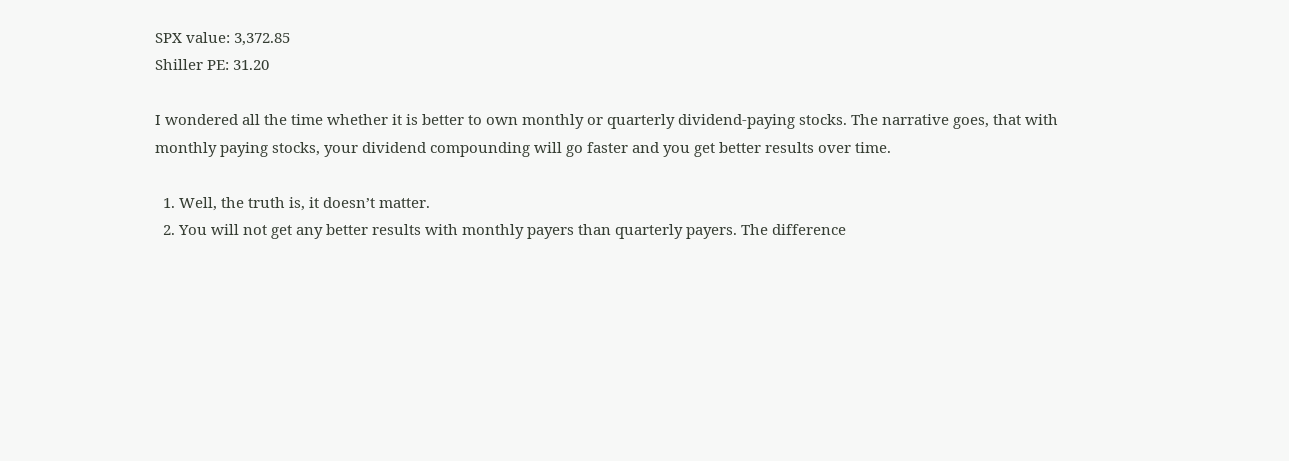SPX value: 3,372.85
Shiller PE: 31.20

I wondered all the time whether it is better to own monthly or quarterly dividend-paying stocks. The narrative goes, that with monthly paying stocks, your dividend compounding will go faster and you get better results over time.

  1. Well, the truth is, it doesn’t matter.
  2. You will not get any better results with monthly payers than quarterly payers. The difference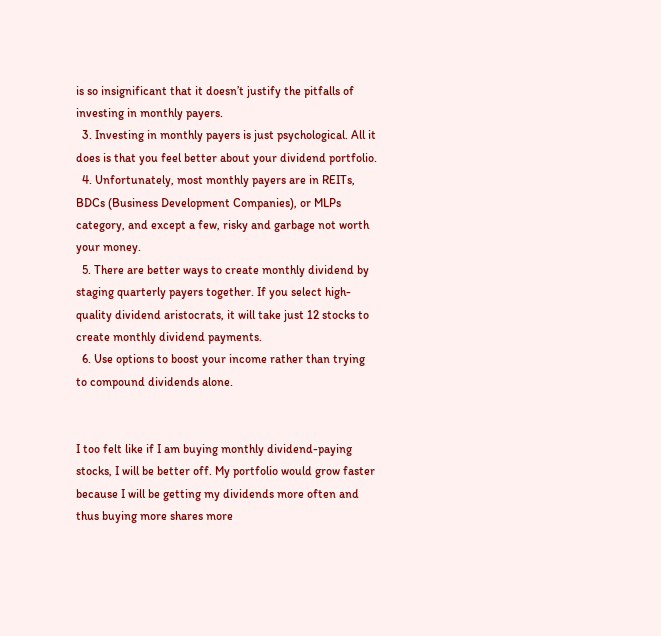is so insignificant that it doesn’t justify the pitfalls of investing in monthly payers.
  3. Investing in monthly payers is just psychological. All it does is that you feel better about your dividend portfolio.
  4. Unfortunately, most monthly payers are in REITs, BDCs (Business Development Companies), or MLPs category, and except a few, risky and garbage not worth your money.
  5. There are better ways to create monthly dividend by staging quarterly payers together. If you select high-quality dividend aristocrats, it will take just 12 stocks to create monthly dividend payments.
  6. Use options to boost your income rather than trying to compound dividends alone.


I too felt like if I am buying monthly dividend-paying stocks, I will be better off. My portfolio would grow faster because I will be getting my dividends more often and thus buying more shares more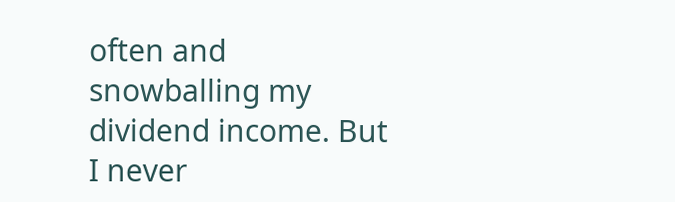often and snowballing my dividend income. But I never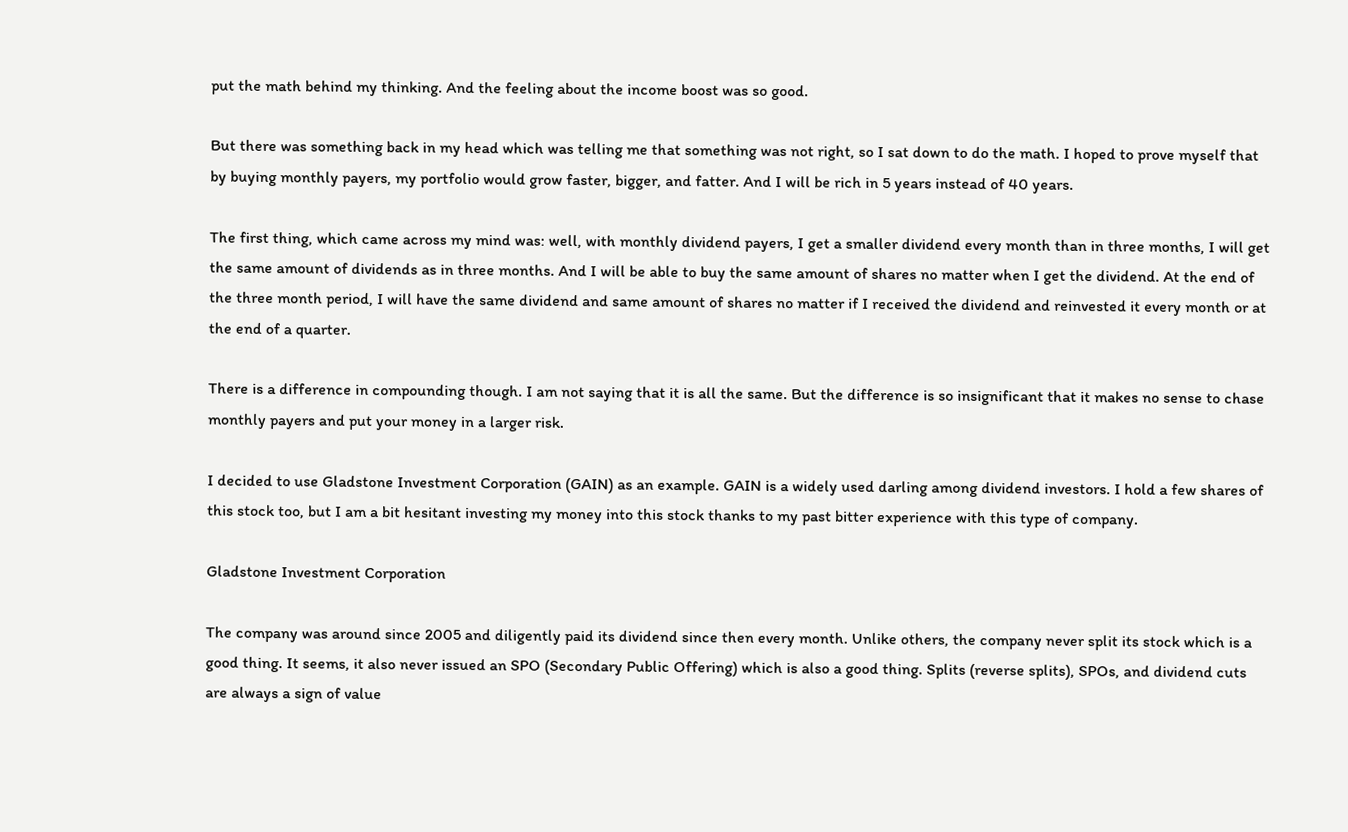put the math behind my thinking. And the feeling about the income boost was so good.

But there was something back in my head which was telling me that something was not right, so I sat down to do the math. I hoped to prove myself that by buying monthly payers, my portfolio would grow faster, bigger, and fatter. And I will be rich in 5 years instead of 40 years.

The first thing, which came across my mind was: well, with monthly dividend payers, I get a smaller dividend every month than in three months, I will get the same amount of dividends as in three months. And I will be able to buy the same amount of shares no matter when I get the dividend. At the end of the three month period, I will have the same dividend and same amount of shares no matter if I received the dividend and reinvested it every month or at the end of a quarter.

There is a difference in compounding though. I am not saying that it is all the same. But the difference is so insignificant that it makes no sense to chase monthly payers and put your money in a larger risk.

I decided to use Gladstone Investment Corporation (GAIN) as an example. GAIN is a widely used darling among dividend investors. I hold a few shares of this stock too, but I am a bit hesitant investing my money into this stock thanks to my past bitter experience with this type of company.

Gladstone Investment Corporation

The company was around since 2005 and diligently paid its dividend since then every month. Unlike others, the company never split its stock which is a good thing. It seems, it also never issued an SPO (Secondary Public Offering) which is also a good thing. Splits (reverse splits), SPOs, and dividend cuts are always a sign of value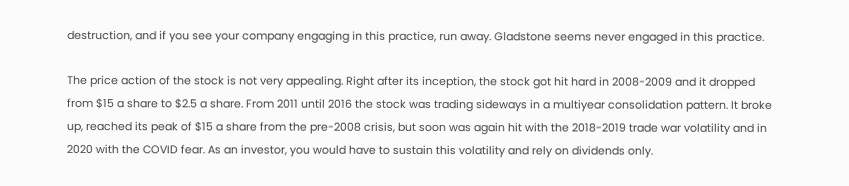destruction, and if you see your company engaging in this practice, run away. Gladstone seems never engaged in this practice.

The price action of the stock is not very appealing. Right after its inception, the stock got hit hard in 2008-2009 and it dropped from $15 a share to $2.5 a share. From 2011 until 2016 the stock was trading sideways in a multiyear consolidation pattern. It broke up, reached its peak of $15 a share from the pre-2008 crisis, but soon was again hit with the 2018-2019 trade war volatility and in 2020 with the COVID fear. As an investor, you would have to sustain this volatility and rely on dividends only.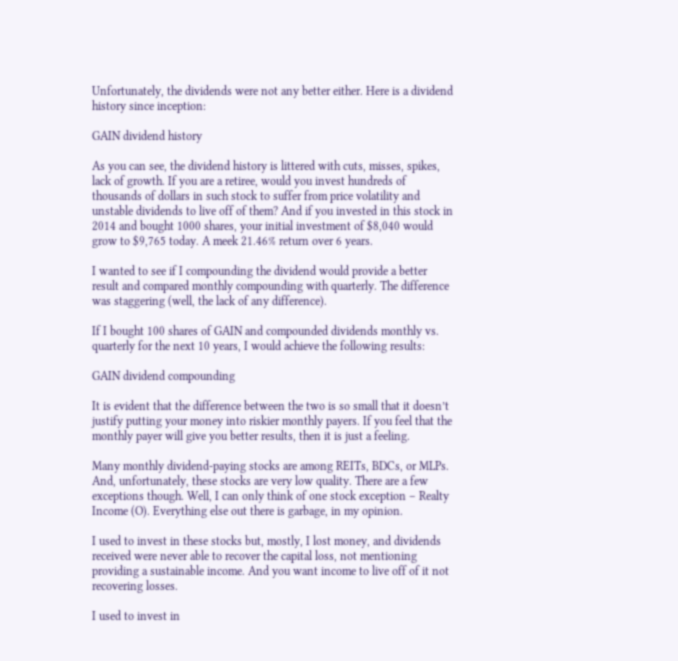Unfortunately, the dividends were not any better either. Here is a dividend history since inception:

GAIN dividend history

As you can see, the dividend history is littered with cuts, misses, spikes, lack of growth. If you are a retiree, would you invest hundreds of thousands of dollars in such stock to suffer from price volatility and unstable dividends to live off of them? And if you invested in this stock in 2014 and bought 1000 shares, your initial investment of $8,040 would grow to $9,765 today. A meek 21.46% return over 6 years.

I wanted to see if I compounding the dividend would provide a better result and compared monthly compounding with quarterly. The difference was staggering (well, the lack of any difference).

If I bought 100 shares of GAIN and compounded dividends monthly vs. quarterly for the next 10 years, I would achieve the following results:

GAIN dividend compounding

It is evident that the difference between the two is so small that it doesn’t justify putting your money into riskier monthly payers. If you feel that the monthly payer will give you better results, then it is just a feeling.

Many monthly dividend-paying stocks are among REITs, BDCs, or MLPs. And, unfortunately, these stocks are very low quality. There are a few exceptions though. Well, I can only think of one stock exception – Realty Income (O). Everything else out there is garbage, in my opinion.

I used to invest in these stocks but, mostly, I lost money, and dividends received were never able to recover the capital loss, not mentioning providing a sustainable income. And you want income to live off of it not recovering losses.

I used to invest in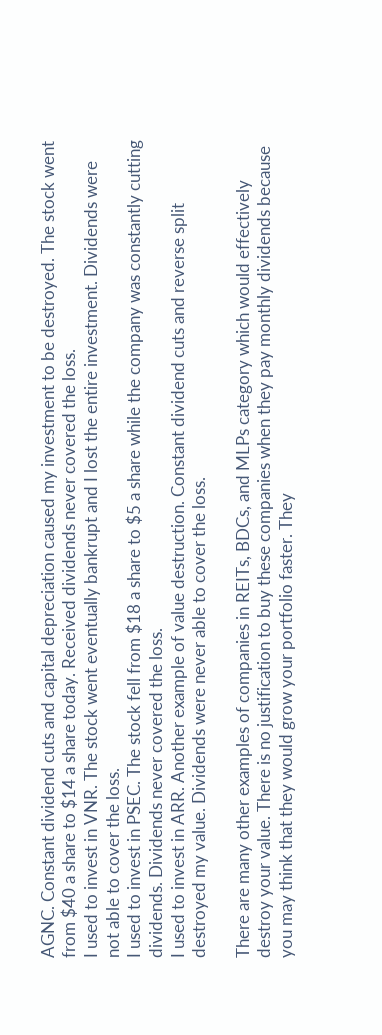AGNC. Constant dividend cuts and capital depreciation caused my investment to be destroyed. The stock went from $40 a share to $14 a share today. Received dividends never covered the loss.
I used to invest in VNR. The stock went eventually bankrupt and I lost the entire investment. Dividends were not able to cover the loss.
I used to invest in PSEC. The stock fell from $18 a share to $5 a share while the company was constantly cutting dividends. Dividends never covered the loss.
I used to invest in ARR. Another example of value destruction. Constant dividend cuts and reverse split destroyed my value. Dividends were never able to cover the loss.

There are many other examples of companies in REITs, BDCs, and MLPs category which would effectively destroy your value. There is no justification to buy these companies when they pay monthly dividends because you may think that they would grow your portfolio faster. They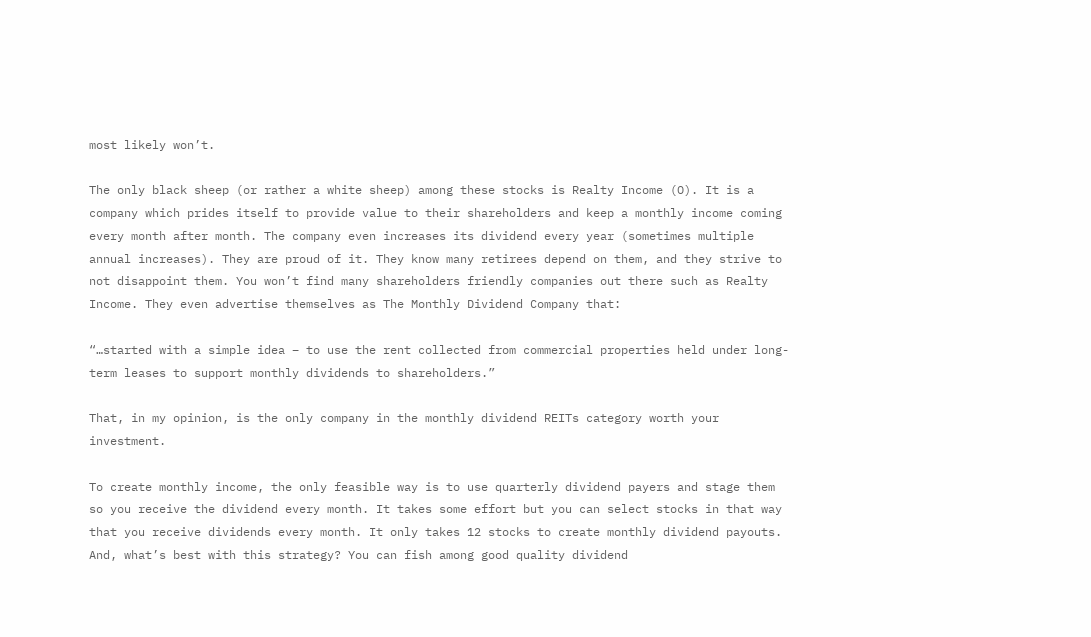most likely won’t.

The only black sheep (or rather a white sheep) among these stocks is Realty Income (O). It is a company which prides itself to provide value to their shareholders and keep a monthly income coming every month after month. The company even increases its dividend every year (sometimes multiple annual increases). They are proud of it. They know many retirees depend on them, and they strive to not disappoint them. You won’t find many shareholders friendly companies out there such as Realty Income. They even advertise themselves as The Monthly Dividend Company that:

“…started with a simple idea – to use the rent collected from commercial properties held under long-term leases to support monthly dividends to shareholders.”

That, in my opinion, is the only company in the monthly dividend REITs category worth your investment.

To create monthly income, the only feasible way is to use quarterly dividend payers and stage them so you receive the dividend every month. It takes some effort but you can select stocks in that way that you receive dividends every month. It only takes 12 stocks to create monthly dividend payouts. And, what’s best with this strategy? You can fish among good quality dividend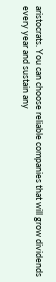aristocrats. You can choose reliable companies that will grow dividends every year and sustain any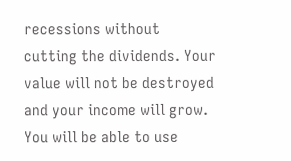recessions without cutting the dividends. Your value will not be destroyed and your income will grow. You will be able to use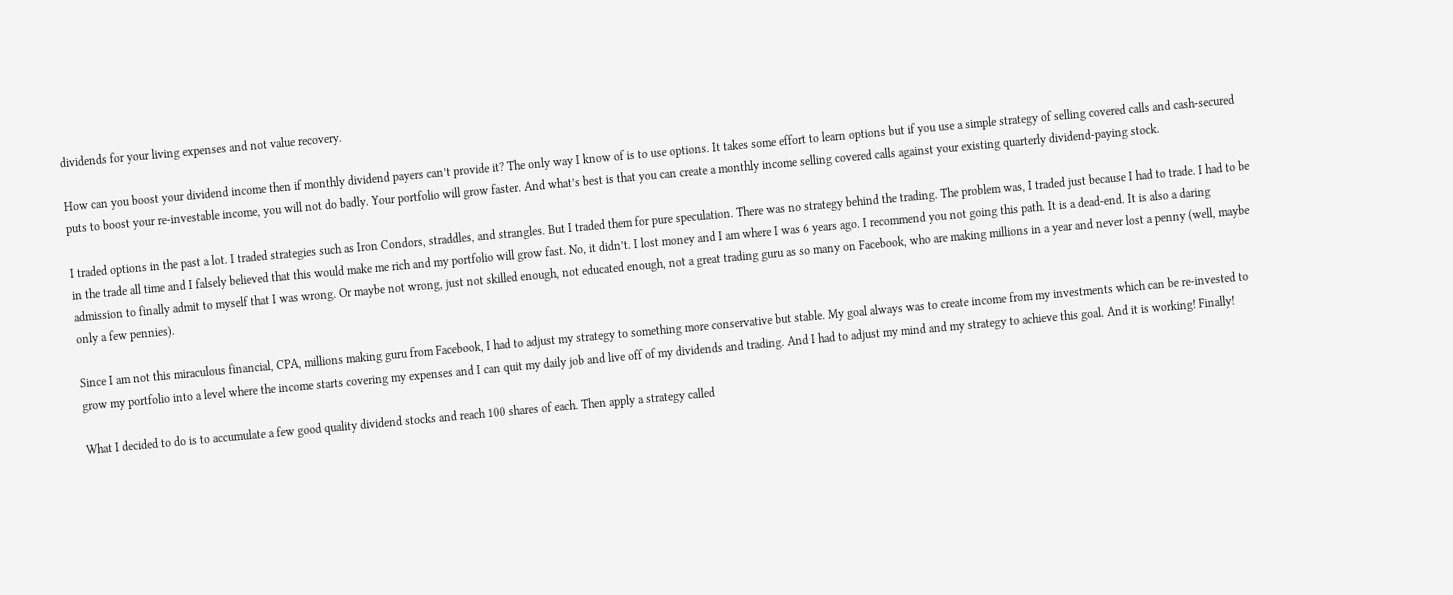dividends for your living expenses and not value recovery.

How can you boost your dividend income then if monthly dividend payers can’t provide it? The only way I know of is to use options. It takes some effort to learn options but if you use a simple strategy of selling covered calls and cash-secured puts to boost your re-investable income, you will not do badly. Your portfolio will grow faster. And what’s best is that you can create a monthly income selling covered calls against your existing quarterly dividend-paying stock.

I traded options in the past a lot. I traded strategies such as Iron Condors, straddles, and strangles. But I traded them for pure speculation. There was no strategy behind the trading. The problem was, I traded just because I had to trade. I had to be in the trade all time and I falsely believed that this would make me rich and my portfolio will grow fast. No, it didn’t. I lost money and I am where I was 6 years ago. I recommend you not going this path. It is a dead-end. It is also a daring admission to finally admit to myself that I was wrong. Or maybe not wrong, just not skilled enough, not educated enough, not a great trading guru as so many on Facebook, who are making millions in a year and never lost a penny (well, maybe only a few pennies).

Since I am not this miraculous financial, CPA, millions making guru from Facebook, I had to adjust my strategy to something more conservative but stable. My goal always was to create income from my investments which can be re-invested to grow my portfolio into a level where the income starts covering my expenses and I can quit my daily job and live off of my dividends and trading. And I had to adjust my mind and my strategy to achieve this goal. And it is working! Finally!

What I decided to do is to accumulate a few good quality dividend stocks and reach 100 shares of each. Then apply a strategy called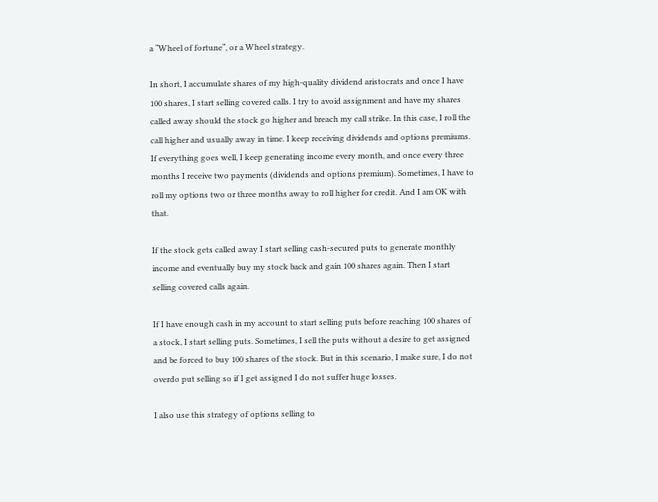a “Wheel of fortune“, or a Wheel strategy.

In short, I accumulate shares of my high-quality dividend aristocrats and once I have 100 shares, I start selling covered calls. I try to avoid assignment and have my shares called away should the stock go higher and breach my call strike. In this case, I roll the call higher and usually away in time. I keep receiving dividends and options premiums. If everything goes well, I keep generating income every month, and once every three months I receive two payments (dividends and options premium). Sometimes, I have to roll my options two or three months away to roll higher for credit. And I am OK with that.

If the stock gets called away I start selling cash-secured puts to generate monthly income and eventually buy my stock back and gain 100 shares again. Then I start selling covered calls again.

If I have enough cash in my account to start selling puts before reaching 100 shares of a stock, I start selling puts. Sometimes, I sell the puts without a desire to get assigned and be forced to buy 100 shares of the stock. But in this scenario, I make sure, I do not overdo put selling so if I get assigned I do not suffer huge losses.

I also use this strategy of options selling to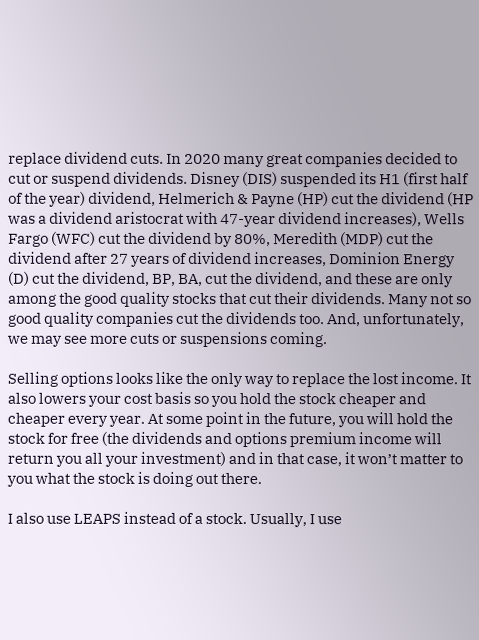replace dividend cuts. In 2020 many great companies decided to cut or suspend dividends. Disney (DIS) suspended its H1 (first half of the year) dividend, Helmerich & Payne (HP) cut the dividend (HP was a dividend aristocrat with 47-year dividend increases), Wells Fargo (WFC) cut the dividend by 80%, Meredith (MDP) cut the dividend after 27 years of dividend increases, Dominion Energy (D) cut the dividend, BP, BA, cut the dividend, and these are only among the good quality stocks that cut their dividends. Many not so good quality companies cut the dividends too. And, unfortunately, we may see more cuts or suspensions coming.

Selling options looks like the only way to replace the lost income. It also lowers your cost basis so you hold the stock cheaper and cheaper every year. At some point in the future, you will hold the stock for free (the dividends and options premium income will return you all your investment) and in that case, it won’t matter to you what the stock is doing out there.

I also use LEAPS instead of a stock. Usually, I use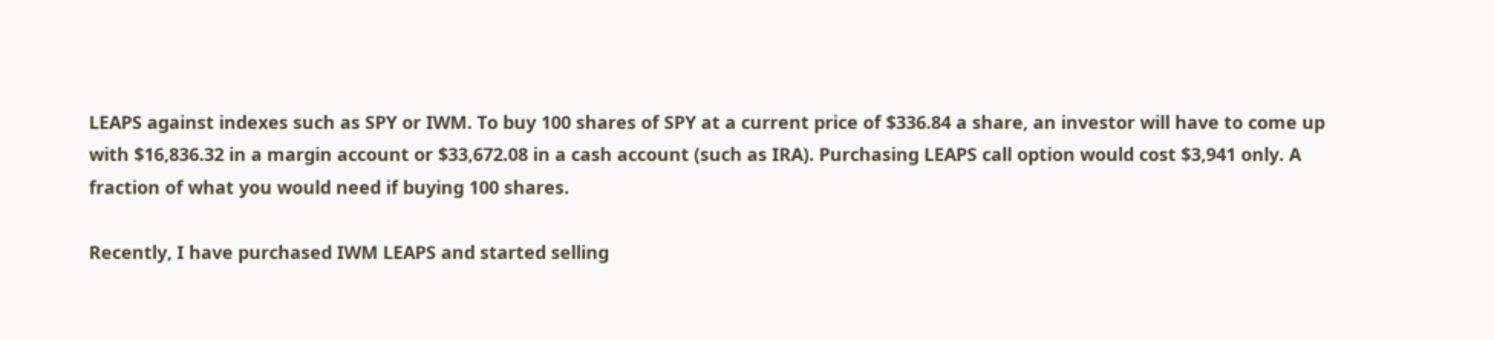LEAPS against indexes such as SPY or IWM. To buy 100 shares of SPY at a current price of $336.84 a share, an investor will have to come up with $16,836.32 in a margin account or $33,672.08 in a cash account (such as IRA). Purchasing LEAPS call option would cost $3,941 only. A fraction of what you would need if buying 100 shares.

Recently, I have purchased IWM LEAPS and started selling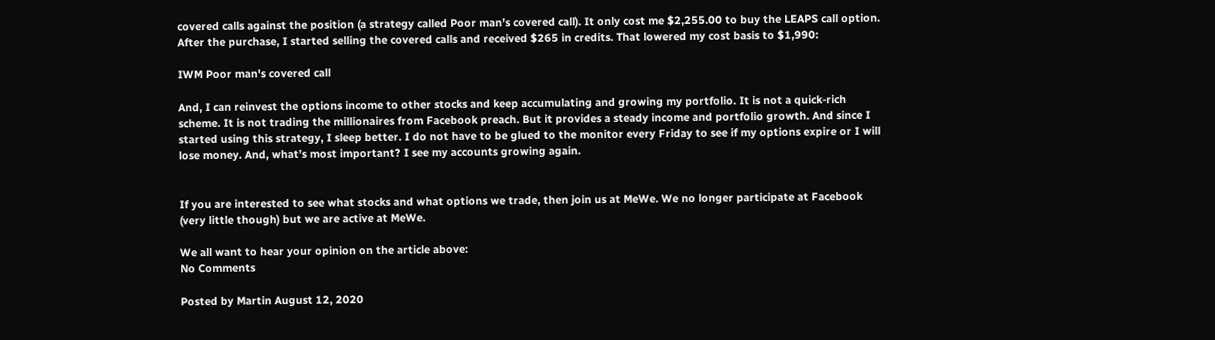covered calls against the position (a strategy called Poor man’s covered call). It only cost me $2,255.00 to buy the LEAPS call option. After the purchase, I started selling the covered calls and received $265 in credits. That lowered my cost basis to $1,990:

IWM Poor man's covered call

And, I can reinvest the options income to other stocks and keep accumulating and growing my portfolio. It is not a quick-rich scheme. It is not trading the millionaires from Facebook preach. But it provides a steady income and portfolio growth. And since I started using this strategy, I sleep better. I do not have to be glued to the monitor every Friday to see if my options expire or I will lose money. And, what’s most important? I see my accounts growing again.


If you are interested to see what stocks and what options we trade, then join us at MeWe. We no longer participate at Facebook (very little though) but we are active at MeWe.

We all want to hear your opinion on the article above:
No Comments

Posted by Martin August 12, 2020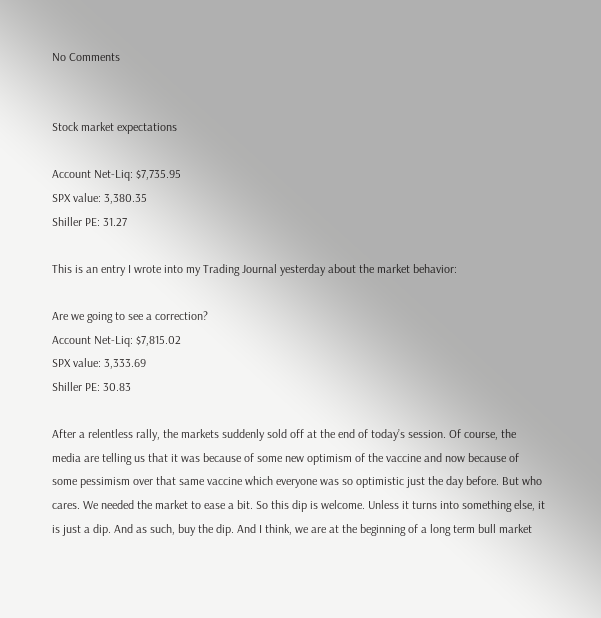No Comments


Stock market expectations

Account Net-Liq: $7,735.95
SPX value: 3,380.35
Shiller PE: 31.27

This is an entry I wrote into my Trading Journal yesterday about the market behavior:

Are we going to see a correction?
Account Net-Liq: $7,815.02
SPX value: 3,333.69
Shiller PE: 30.83

After a relentless rally, the markets suddenly sold off at the end of today’s session. Of course, the media are telling us that it was because of some new optimism of the vaccine and now because of some pessimism over that same vaccine which everyone was so optimistic just the day before. But who cares. We needed the market to ease a bit. So this dip is welcome. Unless it turns into something else, it is just a dip. And as such, buy the dip. And I think, we are at the beginning of a long term bull market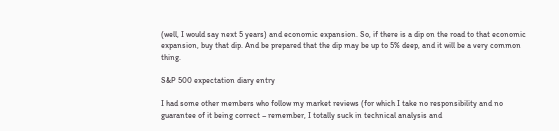(well, I would say next 5 years) and economic expansion. So, if there is a dip on the road to that economic expansion, buy that dip. And be prepared that the dip may be up to 5% deep, and it will be a very common thing.

S&P 500 expectation diary entry

I had some other members who follow my market reviews (for which I take no responsibility and no guarantee of it being correct – remember, I totally suck in technical analysis and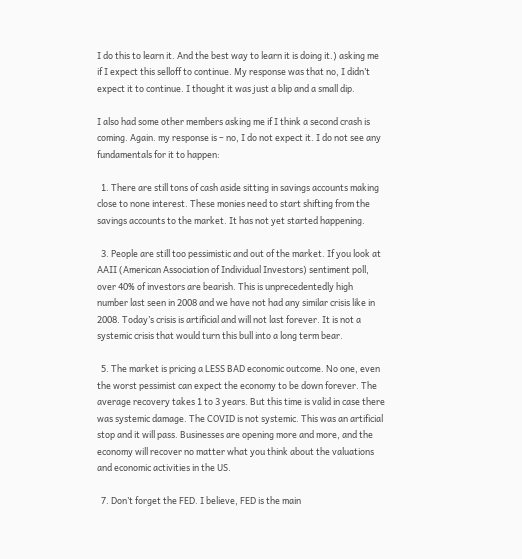I do this to learn it. And the best way to learn it is doing it.) asking me if I expect this selloff to continue. My response was that no, I didn’t expect it to continue. I thought it was just a blip and a small dip.

I also had some other members asking me if I think a second crash is coming. Again. my response is – no, I do not expect it. I do not see any fundamentals for it to happen:

  1. There are still tons of cash aside sitting in savings accounts making close to none interest. These monies need to start shifting from the savings accounts to the market. It has not yet started happening.

  3. People are still too pessimistic and out of the market. If you look at AAII (American Association of Individual Investors) sentiment poll, over 40% of investors are bearish. This is unprecedentedly high number last seen in 2008 and we have not had any similar crisis like in 2008. Today’s crisis is artificial and will not last forever. It is not a systemic crisis that would turn this bull into a long term bear.

  5. The market is pricing a LESS BAD economic outcome. No one, even the worst pessimist can expect the economy to be down forever. The average recovery takes 1 to 3 years. But this time is valid in case there was systemic damage. The COVID is not systemic. This was an artificial stop and it will pass. Businesses are opening more and more, and the economy will recover no matter what you think about the valuations and economic activities in the US.

  7. Don’t forget the FED. I believe, FED is the main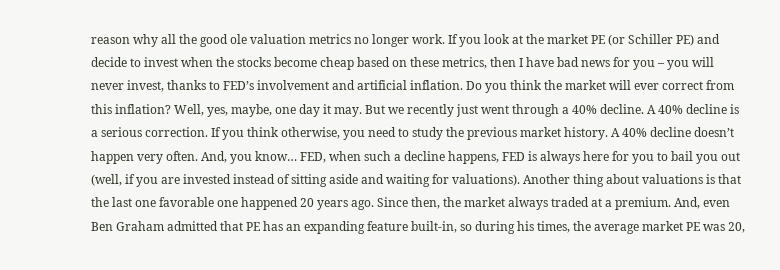reason why all the good ole valuation metrics no longer work. If you look at the market PE (or Schiller PE) and decide to invest when the stocks become cheap based on these metrics, then I have bad news for you – you will never invest, thanks to FED’s involvement and artificial inflation. Do you think the market will ever correct from this inflation? Well, yes, maybe, one day it may. But we recently just went through a 40% decline. A 40% decline is a serious correction. If you think otherwise, you need to study the previous market history. A 40% decline doesn’t happen very often. And, you know… FED, when such a decline happens, FED is always here for you to bail you out (well, if you are invested instead of sitting aside and waiting for valuations). Another thing about valuations is that the last one favorable one happened 20 years ago. Since then, the market always traded at a premium. And, even Ben Graham admitted that PE has an expanding feature built-in, so during his times, the average market PE was 20,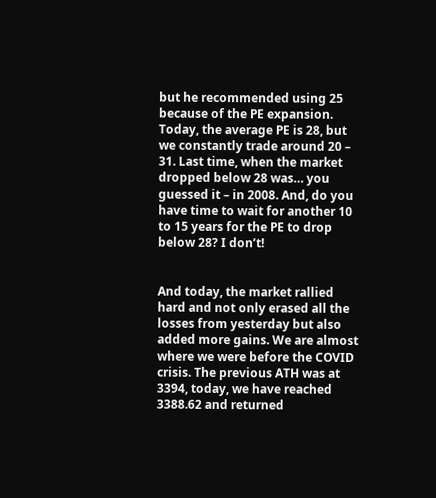but he recommended using 25 because of the PE expansion. Today, the average PE is 28, but we constantly trade around 20 – 31. Last time, when the market dropped below 28 was… you guessed it – in 2008. And, do you have time to wait for another 10 to 15 years for the PE to drop below 28? I don’t!


And today, the market rallied hard and not only erased all the losses from yesterday but also added more gains. We are almost where we were before the COVID crisis. The previous ATH was at 3394, today, we have reached 3388.62 and returned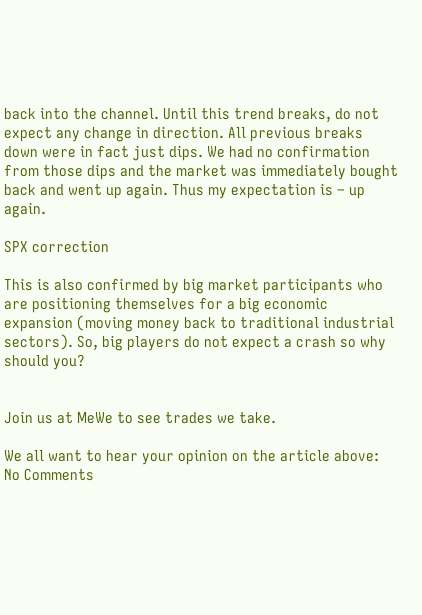back into the channel. Until this trend breaks, do not expect any change in direction. All previous breaks down were in fact just dips. We had no confirmation from those dips and the market was immediately bought back and went up again. Thus my expectation is – up again.

SPX correction

This is also confirmed by big market participants who are positioning themselves for a big economic expansion (moving money back to traditional industrial sectors). So, big players do not expect a crash so why should you?


Join us at MeWe to see trades we take.

We all want to hear your opinion on the article above:
No Comments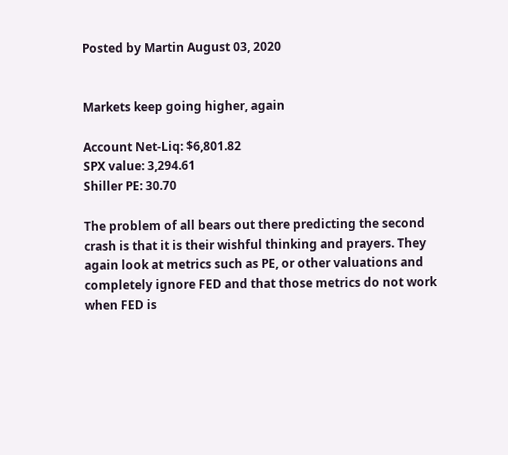Posted by Martin August 03, 2020


Markets keep going higher, again

Account Net-Liq: $6,801.82
SPX value: 3,294.61
Shiller PE: 30.70

The problem of all bears out there predicting the second crash is that it is their wishful thinking and prayers. They again look at metrics such as PE, or other valuations and completely ignore FED and that those metrics do not work when FED is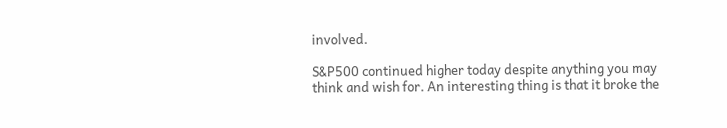involved.

S&P500 continued higher today despite anything you may think and wish for. An interesting thing is that it broke the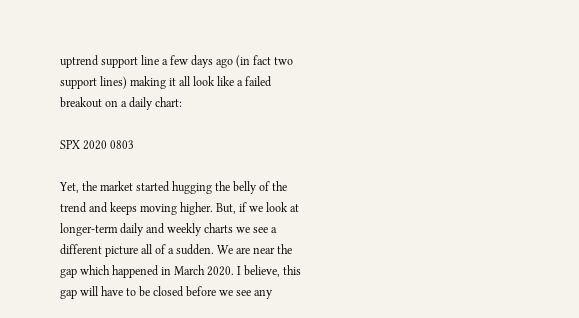uptrend support line a few days ago (in fact two support lines) making it all look like a failed breakout on a daily chart:

SPX 2020 0803

Yet, the market started hugging the belly of the trend and keeps moving higher. But, if we look at longer-term daily and weekly charts we see a different picture all of a sudden. We are near the gap which happened in March 2020. I believe, this gap will have to be closed before we see any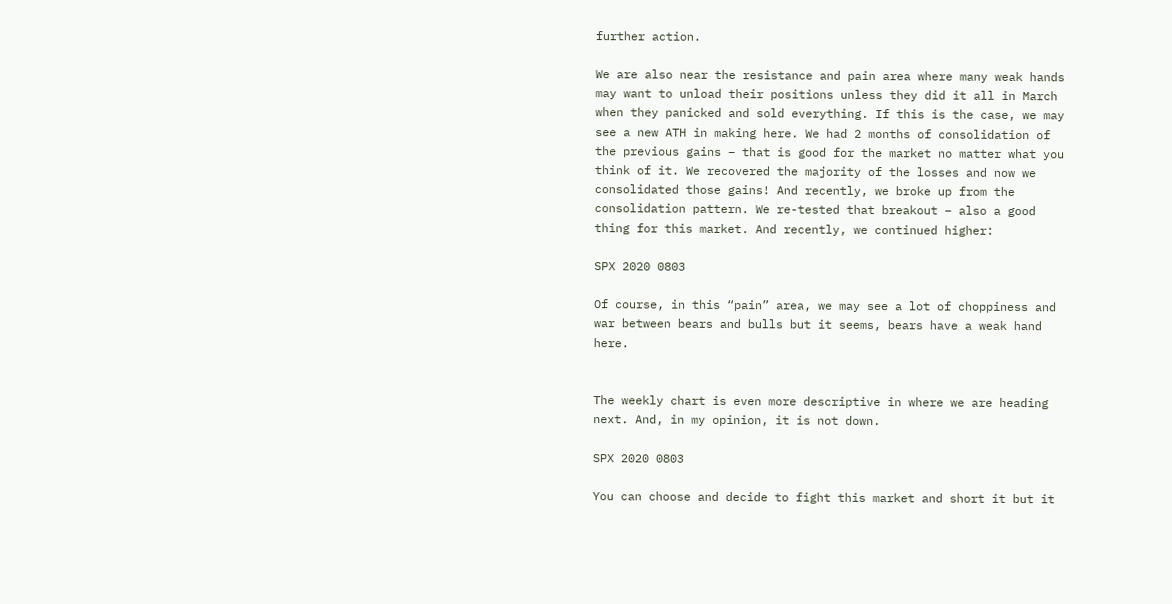further action.

We are also near the resistance and pain area where many weak hands may want to unload their positions unless they did it all in March when they panicked and sold everything. If this is the case, we may see a new ATH in making here. We had 2 months of consolidation of the previous gains – that is good for the market no matter what you think of it. We recovered the majority of the losses and now we consolidated those gains! And recently, we broke up from the consolidation pattern. We re-tested that breakout – also a good thing for this market. And recently, we continued higher:

SPX 2020 0803

Of course, in this “pain” area, we may see a lot of choppiness and war between bears and bulls but it seems, bears have a weak hand here.


The weekly chart is even more descriptive in where we are heading next. And, in my opinion, it is not down.

SPX 2020 0803

You can choose and decide to fight this market and short it but it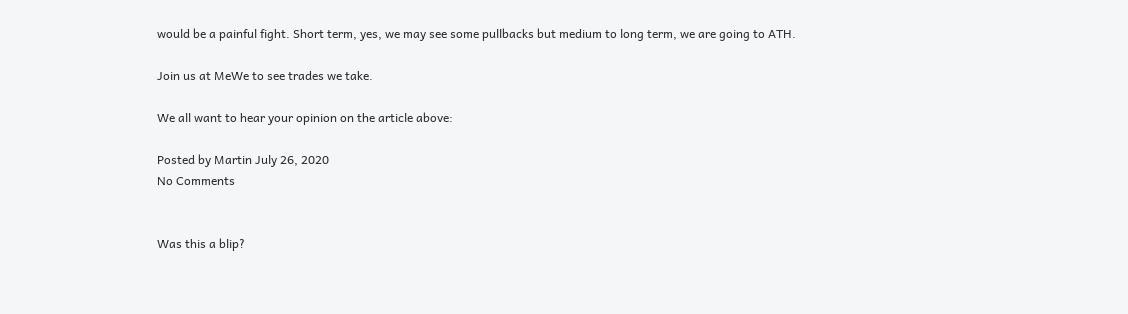would be a painful fight. Short term, yes, we may see some pullbacks but medium to long term, we are going to ATH.

Join us at MeWe to see trades we take.

We all want to hear your opinion on the article above:

Posted by Martin July 26, 2020
No Comments


Was this a blip?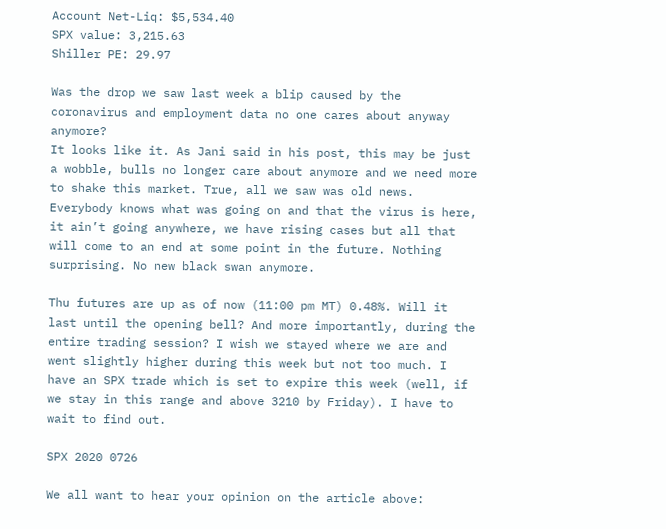Account Net-Liq: $5,534.40
SPX value: 3,215.63
Shiller PE: 29.97

Was the drop we saw last week a blip caused by the coronavirus and employment data no one cares about anyway anymore?
It looks like it. As Jani said in his post, this may be just a wobble, bulls no longer care about anymore and we need more to shake this market. True, all we saw was old news. Everybody knows what was going on and that the virus is here, it ain’t going anywhere, we have rising cases but all that will come to an end at some point in the future. Nothing surprising. No new black swan anymore.

Thu futures are up as of now (11:00 pm MT) 0.48%. Will it last until the opening bell? And more importantly, during the entire trading session? I wish we stayed where we are and went slightly higher during this week but not too much. I have an SPX trade which is set to expire this week (well, if we stay in this range and above 3210 by Friday). I have to wait to find out.

SPX 2020 0726

We all want to hear your opinion on the article above: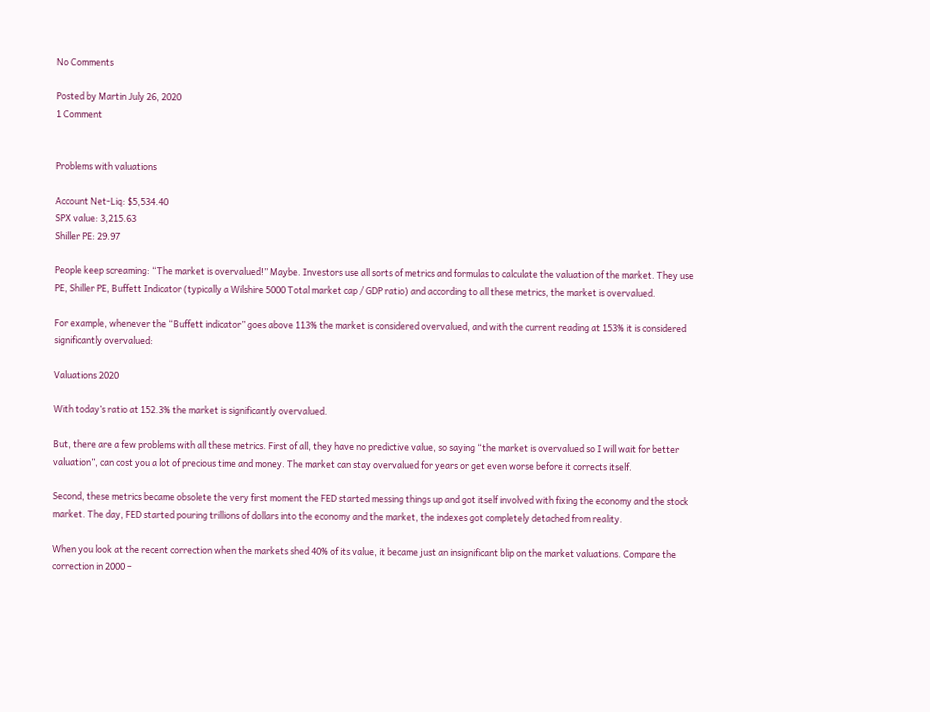No Comments

Posted by Martin July 26, 2020
1 Comment


Problems with valuations

Account Net-Liq: $5,534.40
SPX value: 3,215.63
Shiller PE: 29.97

People keep screaming: “The market is overvalued!” Maybe. Investors use all sorts of metrics and formulas to calculate the valuation of the market. They use PE, Shiller PE, Buffett Indicator (typically a Wilshire 5000 Total market cap / GDP ratio) and according to all these metrics, the market is overvalued.

For example, whenever the “Buffett indicator” goes above 113% the market is considered overvalued, and with the current reading at 153% it is considered significantly overvalued:

Valuations 2020

With today’s ratio at 152.3% the market is significantly overvalued.

But, there are a few problems with all these metrics. First of all, they have no predictive value, so saying “the market is overvalued so I will wait for better valuation”, can cost you a lot of precious time and money. The market can stay overvalued for years or get even worse before it corrects itself.

Second, these metrics became obsolete the very first moment the FED started messing things up and got itself involved with fixing the economy and the stock market. The day, FED started pouring trillions of dollars into the economy and the market, the indexes got completely detached from reality.

When you look at the recent correction when the markets shed 40% of its value, it became just an insignificant blip on the market valuations. Compare the correction in 2000 –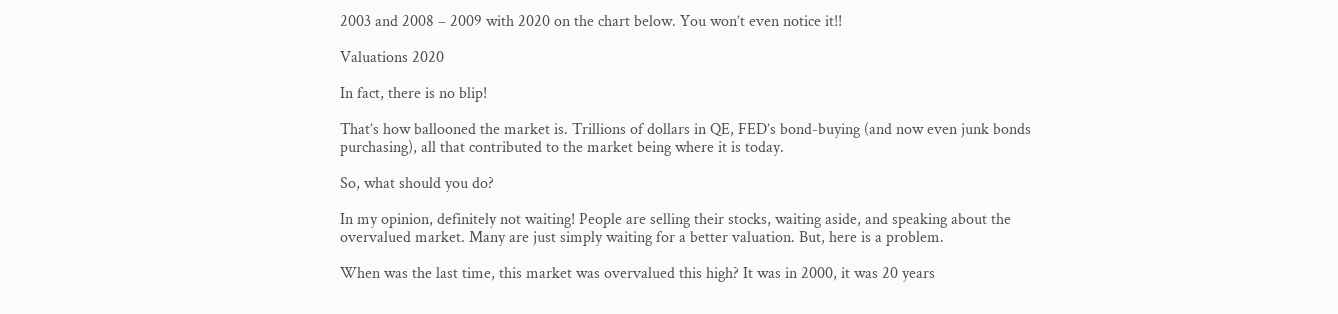2003 and 2008 – 2009 with 2020 on the chart below. You won’t even notice it!!

Valuations 2020

In fact, there is no blip!

That’s how ballooned the market is. Trillions of dollars in QE, FED’s bond-buying (and now even junk bonds purchasing), all that contributed to the market being where it is today.

So, what should you do?

In my opinion, definitely not waiting! People are selling their stocks, waiting aside, and speaking about the overvalued market. Many are just simply waiting for a better valuation. But, here is a problem.

When was the last time, this market was overvalued this high? It was in 2000, it was 20 years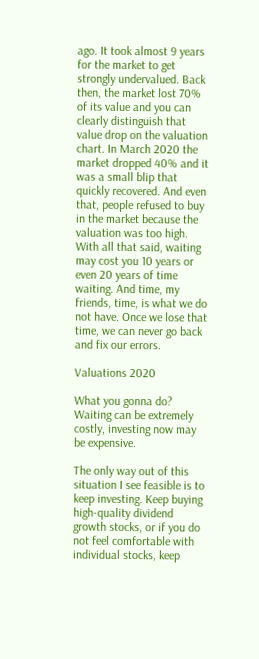ago. It took almost 9 years for the market to get strongly undervalued. Back then, the market lost 70% of its value and you can clearly distinguish that value drop on the valuation chart. In March 2020 the market dropped 40% and it was a small blip that quickly recovered. And even that, people refused to buy in the market because the valuation was too high. With all that said, waiting may cost you 10 years or even 20 years of time waiting. And time, my friends, time, is what we do not have. Once we lose that time, we can never go back and fix our errors.

Valuations 2020

What you gonna do? Waiting can be extremely costly, investing now may be expensive.

The only way out of this situation I see feasible is to keep investing. Keep buying high-quality dividend growth stocks, or if you do not feel comfortable with individual stocks, keep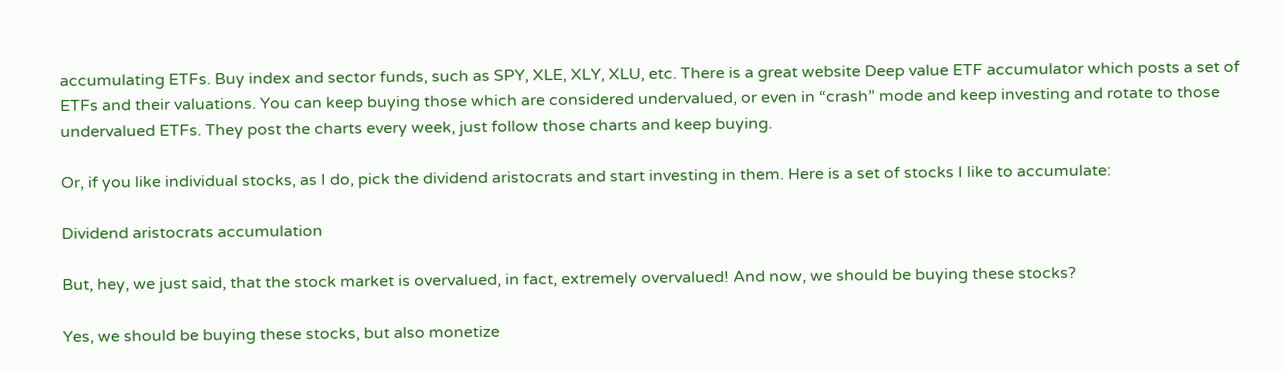accumulating ETFs. Buy index and sector funds, such as SPY, XLE, XLY, XLU, etc. There is a great website Deep value ETF accumulator which posts a set of ETFs and their valuations. You can keep buying those which are considered undervalued, or even in “crash” mode and keep investing and rotate to those undervalued ETFs. They post the charts every week, just follow those charts and keep buying.

Or, if you like individual stocks, as I do, pick the dividend aristocrats and start investing in them. Here is a set of stocks I like to accumulate:

Dividend aristocrats accumulation

But, hey, we just said, that the stock market is overvalued, in fact, extremely overvalued! And now, we should be buying these stocks?

Yes, we should be buying these stocks, but also monetize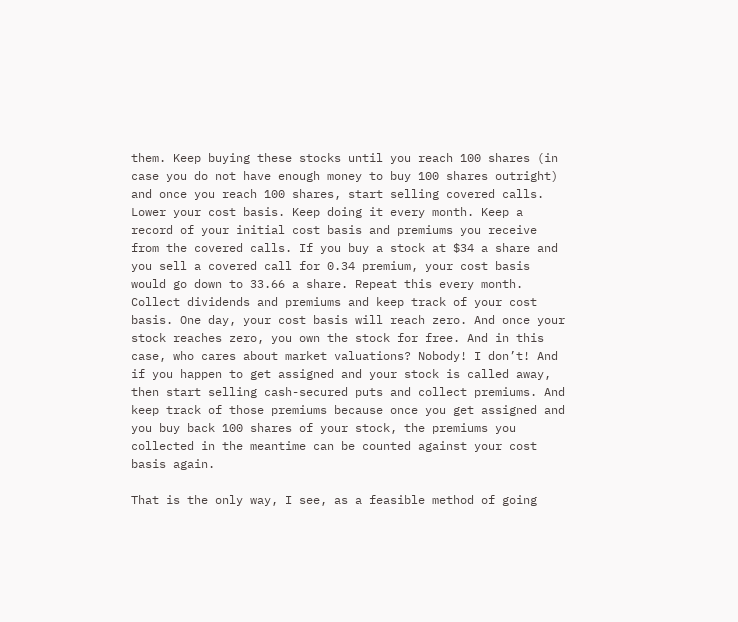them. Keep buying these stocks until you reach 100 shares (in case you do not have enough money to buy 100 shares outright) and once you reach 100 shares, start selling covered calls. Lower your cost basis. Keep doing it every month. Keep a record of your initial cost basis and premiums you receive from the covered calls. If you buy a stock at $34 a share and you sell a covered call for 0.34 premium, your cost basis would go down to 33.66 a share. Repeat this every month. Collect dividends and premiums and keep track of your cost basis. One day, your cost basis will reach zero. And once your stock reaches zero, you own the stock for free. And in this case, who cares about market valuations? Nobody! I don’t! And if you happen to get assigned and your stock is called away, then start selling cash-secured puts and collect premiums. And keep track of those premiums because once you get assigned and you buy back 100 shares of your stock, the premiums you collected in the meantime can be counted against your cost basis again.

That is the only way, I see, as a feasible method of going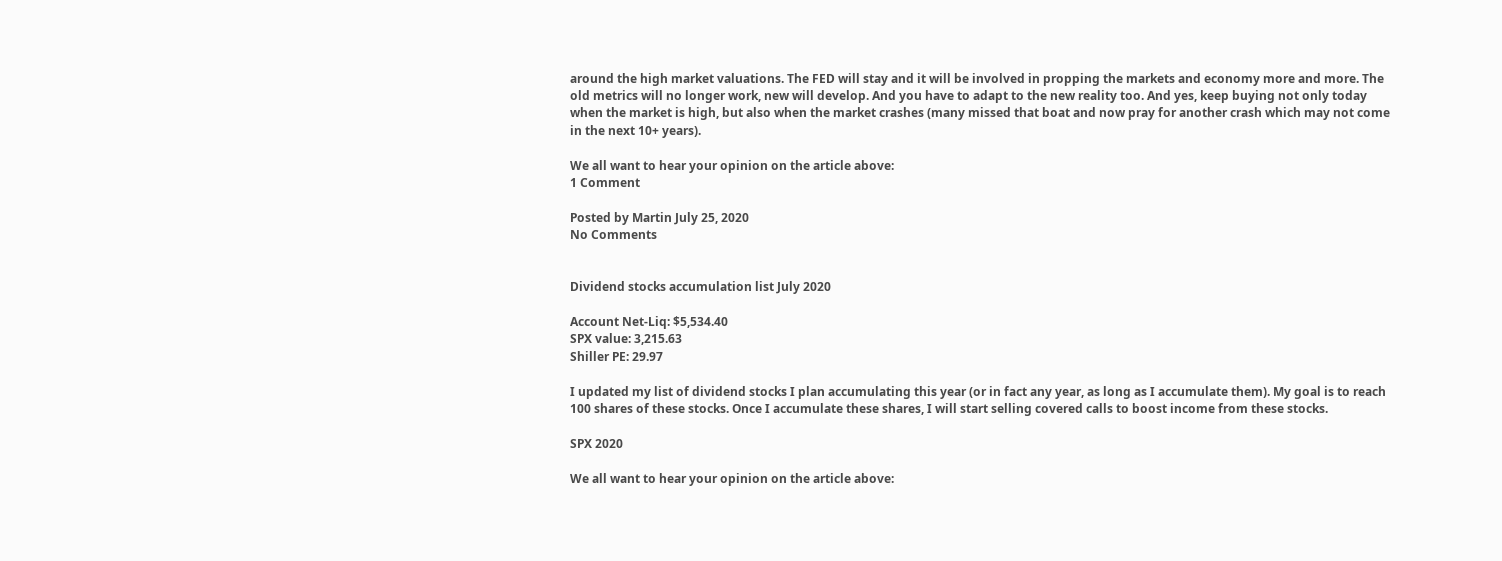around the high market valuations. The FED will stay and it will be involved in propping the markets and economy more and more. The old metrics will no longer work, new will develop. And you have to adapt to the new reality too. And yes, keep buying not only today when the market is high, but also when the market crashes (many missed that boat and now pray for another crash which may not come in the next 10+ years).

We all want to hear your opinion on the article above:
1 Comment

Posted by Martin July 25, 2020
No Comments


Dividend stocks accumulation list July 2020

Account Net-Liq: $5,534.40
SPX value: 3,215.63
Shiller PE: 29.97

I updated my list of dividend stocks I plan accumulating this year (or in fact any year, as long as I accumulate them). My goal is to reach 100 shares of these stocks. Once I accumulate these shares, I will start selling covered calls to boost income from these stocks.

SPX 2020

We all want to hear your opinion on the article above: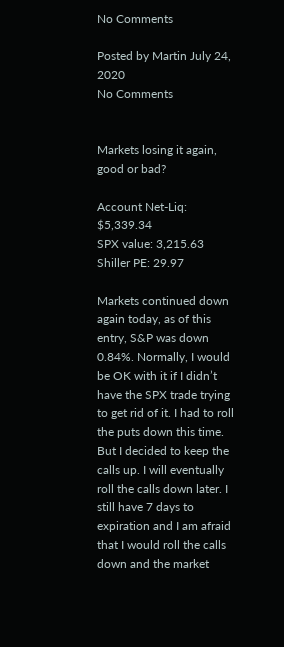No Comments

Posted by Martin July 24, 2020
No Comments


Markets losing it again, good or bad?

Account Net-Liq: $5,339.34
SPX value: 3,215.63
Shiller PE: 29.97

Markets continued down again today, as of this entry, S&P was down 0.84%. Normally, I would be OK with it if I didn’t have the SPX trade trying to get rid of it. I had to roll the puts down this time. But I decided to keep the calls up. I will eventually roll the calls down later. I still have 7 days to expiration and I am afraid that I would roll the calls down and the market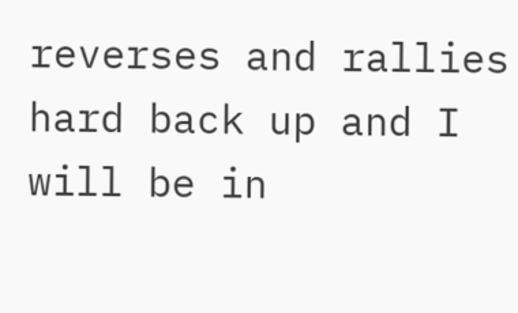reverses and rallies hard back up and I will be in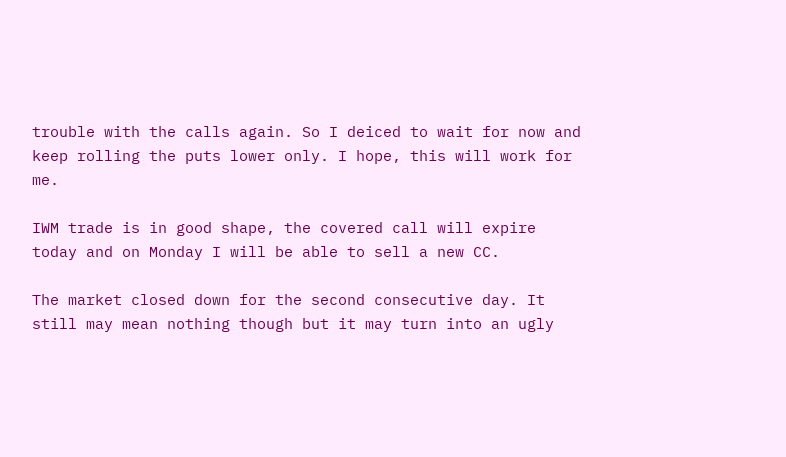trouble with the calls again. So I deiced to wait for now and keep rolling the puts lower only. I hope, this will work for me.

IWM trade is in good shape, the covered call will expire today and on Monday I will be able to sell a new CC.

The market closed down for the second consecutive day. It still may mean nothing though but it may turn into an ugly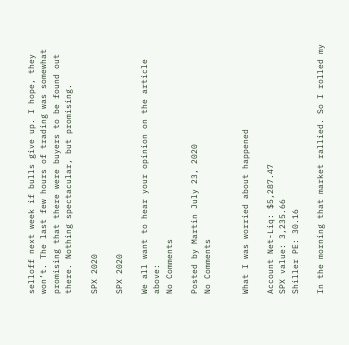selloff next week if bulls give up. I hope, they won’t. The last few hours of trading was somewhat promising that there were buyers to be found out there. Nothing spectacular, but promising.

SPX 2020

SPX 2020

We all want to hear your opinion on the article above:
No Comments

Posted by Martin July 23, 2020
No Comments


What I was worried about happened

Account Net-Liq: $5,287.47
SPX value: 3,235.66
Shiller PE: 30.16

In the morning that market rallied. So I rolled my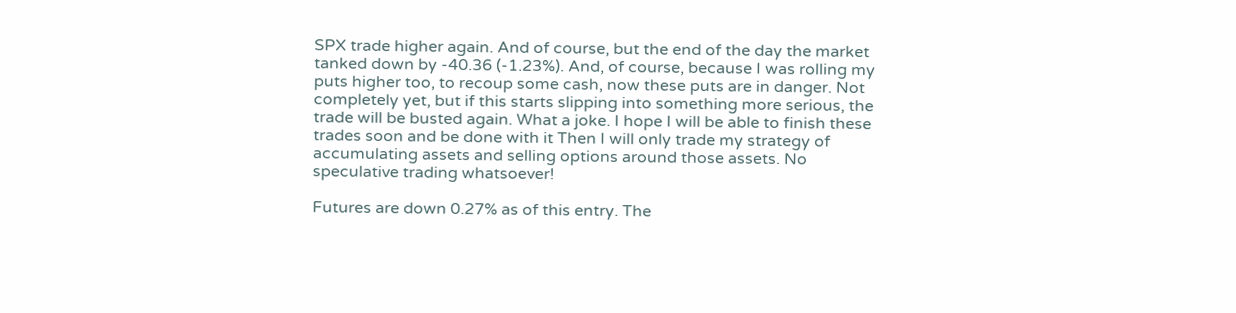SPX trade higher again. And of course, but the end of the day the market tanked down by -40.36 (-1.23%). And, of course, because I was rolling my puts higher too, to recoup some cash, now these puts are in danger. Not completely yet, but if this starts slipping into something more serious, the trade will be busted again. What a joke. I hope I will be able to finish these trades soon and be done with it Then I will only trade my strategy of accumulating assets and selling options around those assets. No speculative trading whatsoever!

Futures are down 0.27% as of this entry. The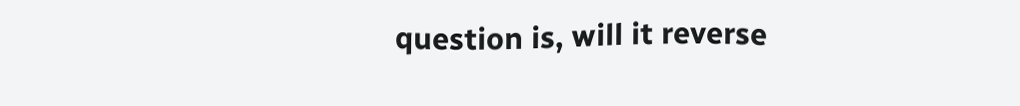question is, will it reverse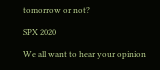tomorrow or not?

SPX 2020

We all want to hear your opinion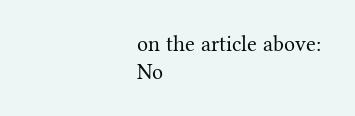on the article above:
No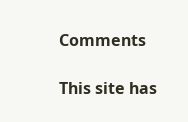Comments

This site has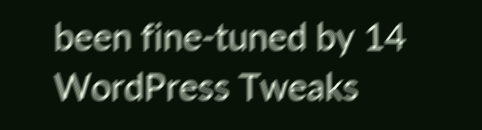been fine-tuned by 14 WordPress Tweaks